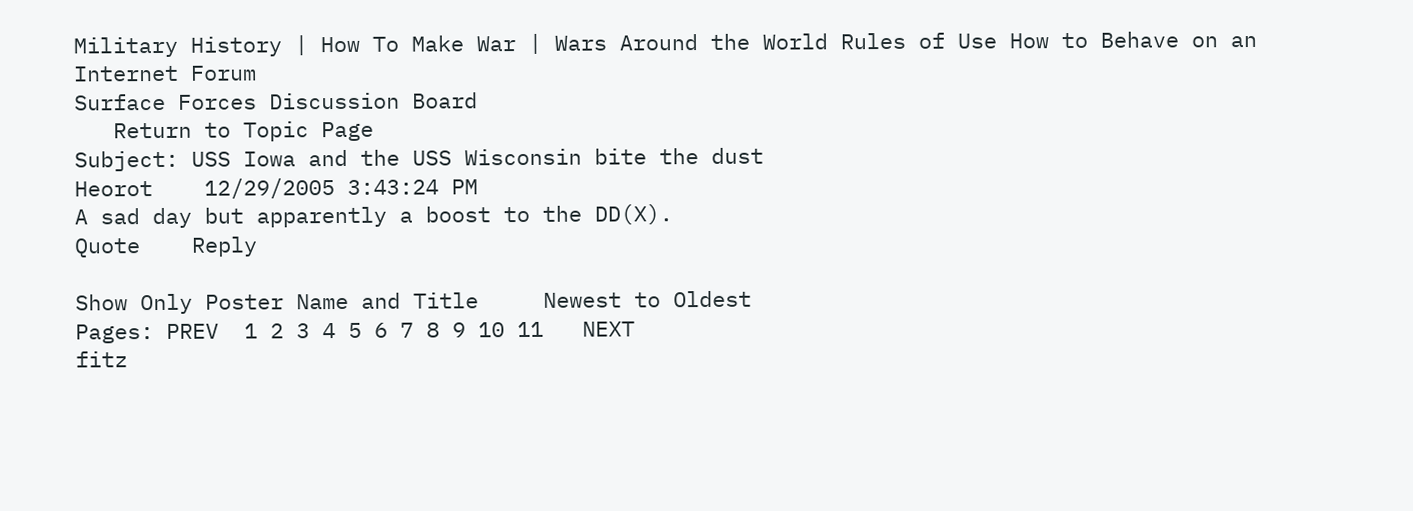Military History | How To Make War | Wars Around the World Rules of Use How to Behave on an Internet Forum
Surface Forces Discussion Board
   Return to Topic Page
Subject: USS Iowa and the USS Wisconsin bite the dust
Heorot    12/29/2005 3:43:24 PM
A sad day but apparently a boost to the DD(X).
Quote    Reply

Show Only Poster Name and Title     Newest to Oldest
Pages: PREV  1 2 3 4 5 6 7 8 9 10 11   NEXT
fitz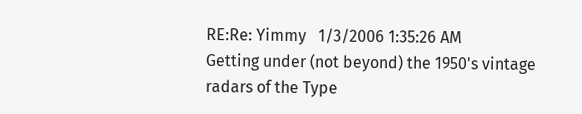RE:Re: Yimmy   1/3/2006 1:35:26 AM
Getting under (not beyond) the 1950's vintage radars of the Type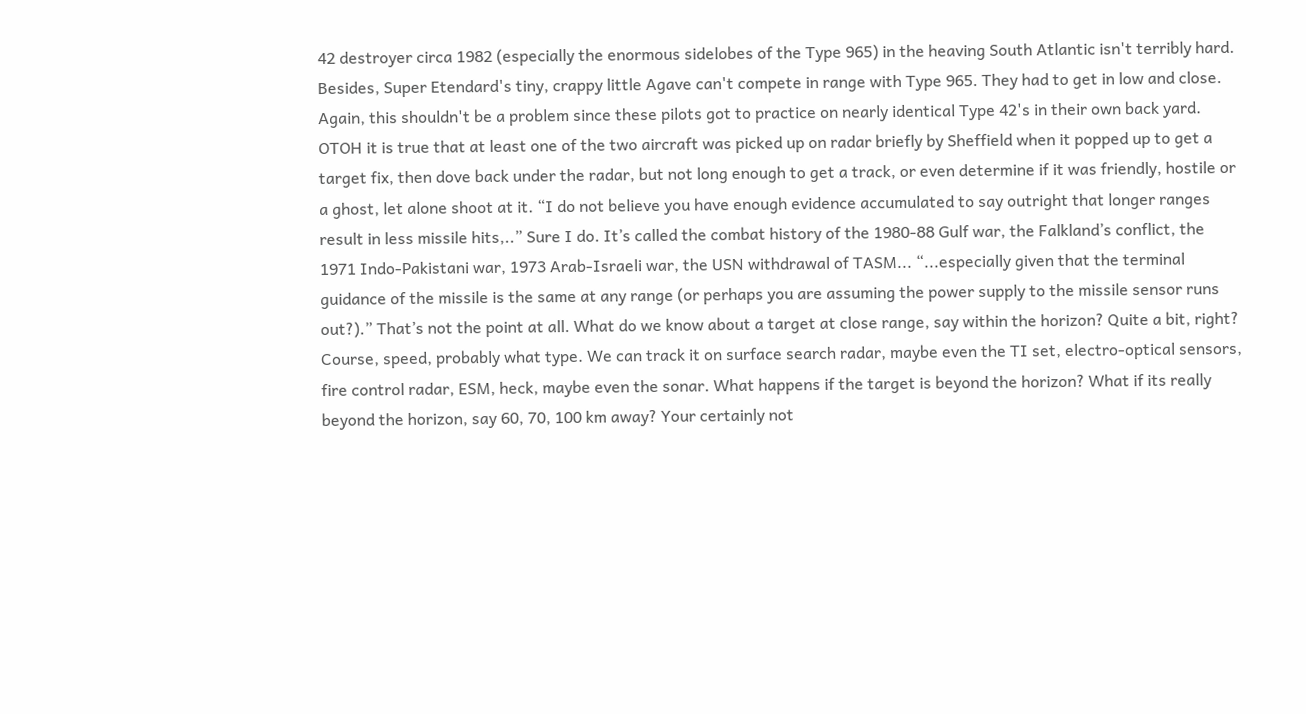42 destroyer circa 1982 (especially the enormous sidelobes of the Type 965) in the heaving South Atlantic isn't terribly hard. Besides, Super Etendard's tiny, crappy little Agave can't compete in range with Type 965. They had to get in low and close. Again, this shouldn't be a problem since these pilots got to practice on nearly identical Type 42's in their own back yard. OTOH it is true that at least one of the two aircraft was picked up on radar briefly by Sheffield when it popped up to get a target fix, then dove back under the radar, but not long enough to get a track, or even determine if it was friendly, hostile or a ghost, let alone shoot at it. “I do not believe you have enough evidence accumulated to say outright that longer ranges result in less missile hits,..” Sure I do. It’s called the combat history of the 1980-88 Gulf war, the Falkland’s conflict, the 1971 Indo-Pakistani war, 1973 Arab-Israeli war, the USN withdrawal of TASM... “...especially given that the terminal guidance of the missile is the same at any range (or perhaps you are assuming the power supply to the missile sensor runs out?).” That’s not the point at all. What do we know about a target at close range, say within the horizon? Quite a bit, right? Course, speed, probably what type. We can track it on surface search radar, maybe even the TI set, electro-optical sensors, fire control radar, ESM, heck, maybe even the sonar. What happens if the target is beyond the horizon? What if its really beyond the horizon, say 60, 70, 100 km away? Your certainly not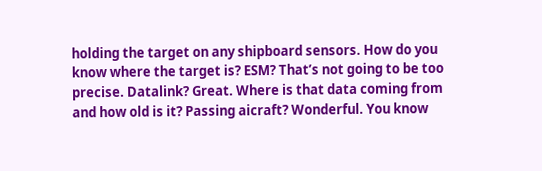holding the target on any shipboard sensors. How do you know where the target is? ESM? That’s not going to be too precise. Datalink? Great. Where is that data coming from and how old is it? Passing aicraft? Wonderful. You know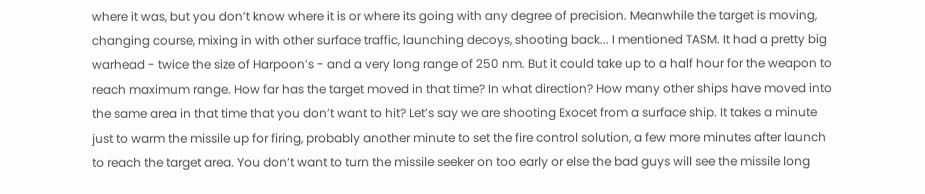where it was, but you don’t know where it is or where its going with any degree of precision. Meanwhile the target is moving, changing course, mixing in with other surface traffic, launching decoys, shooting back... I mentioned TASM. It had a pretty big warhead - twice the size of Harpoon’s - and a very long range of 250 nm. But it could take up to a half hour for the weapon to reach maximum range. How far has the target moved in that time? In what direction? How many other ships have moved into the same area in that time that you don’t want to hit? Let’s say we are shooting Exocet from a surface ship. It takes a minute just to warm the missile up for firing, probably another minute to set the fire control solution, a few more minutes after launch to reach the target area. You don’t want to turn the missile seeker on too early or else the bad guys will see the missile long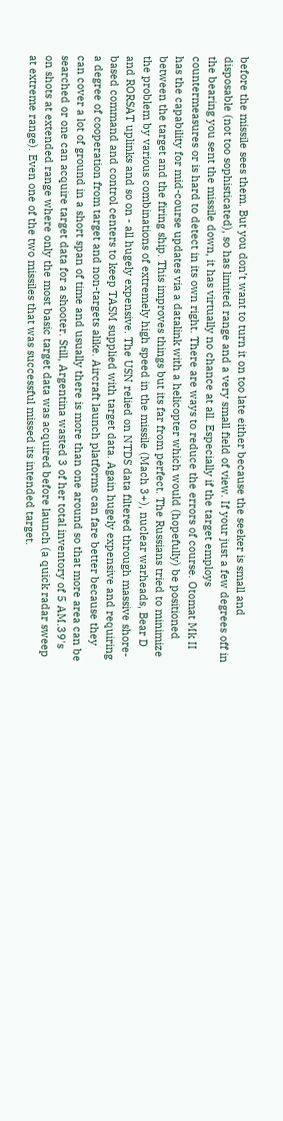before the missile sees them. But you don’t want to turn it on too late either because the seeker is small and disposable (not too sophisticated), so has limited range and a very small field of view. If your just a few degrees off in the bearing you sent the missile down, it has virtually no chance at all. Especially if the target employs countermeasures or is hard to detect in its own right. There are ways to reduce the errors of course. Otomat Mk II has the capability for mid-course updates via a datalink with a helicopter which would (hopefully) be positioned between the target and the firing ship. This improves things but its far from perfect. The Russians tried to minimize the problem by various combinations of extremely high speed in the missile (Mach 3+), nuclear warheads, Bear D and RORSAT uplinks and so on - all hugely expensive. The USN relied on NTDS data filtered through massive shore-based command and control centers to keep TASM supplied with target data. Again hugely expensive and requiring a degree of cooperation from target and non-targets alike. Aircraft launch platforms can fare better because they can cover a lot of ground in a short span of time and usually there is more than one around so that more area can be searched or one can acquire target data for a shooter. Still, Argentina wasted 3 of her total inventory of 5 AM.39's on shots at extended range where only the most basic target data was acquired before launch (a quick radar sweep at extreme range). Even one of the two missiles that was successful missed its intended target.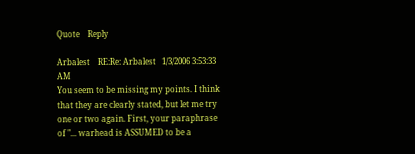Quote    Reply

Arbalest    RE:Re: Arbalest   1/3/2006 3:53:33 AM
You seem to be missing my points. I think that they are clearly stated, but let me try one or two again. First, your paraphrase of "... warhead is ASSUMED to be a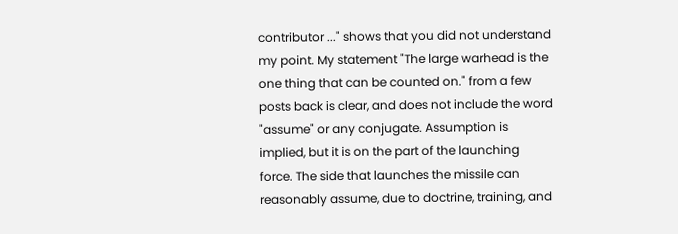contributor ..." shows that you did not understand my point. My statement "The large warhead is the one thing that can be counted on." from a few posts back is clear, and does not include the word "assume" or any conjugate. Assumption is implied, but it is on the part of the launching force. The side that launches the missile can reasonably assume, due to doctrine, training, and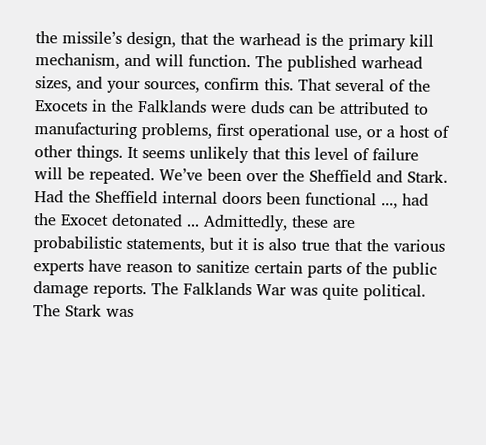the missile’s design, that the warhead is the primary kill mechanism, and will function. The published warhead sizes, and your sources, confirm this. That several of the Exocets in the Falklands were duds can be attributed to manufacturing problems, first operational use, or a host of other things. It seems unlikely that this level of failure will be repeated. We’ve been over the Sheffield and Stark. Had the Sheffield internal doors been functional ..., had the Exocet detonated ... Admittedly, these are probabilistic statements, but it is also true that the various experts have reason to sanitize certain parts of the public damage reports. The Falklands War was quite political. The Stark was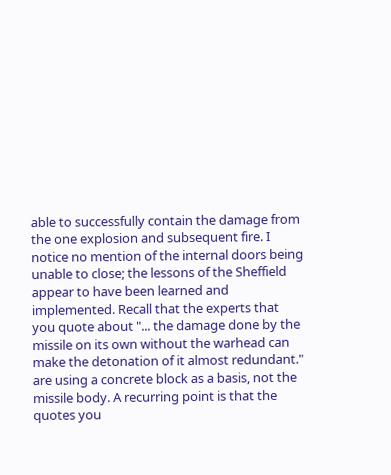able to successfully contain the damage from the one explosion and subsequent fire. I notice no mention of the internal doors being unable to close; the lessons of the Sheffield appear to have been learned and implemented. Recall that the experts that you quote about "... the damage done by the missile on its own without the warhead can make the detonation of it almost redundant." are using a concrete block as a basis, not the missile body. A recurring point is that the quotes you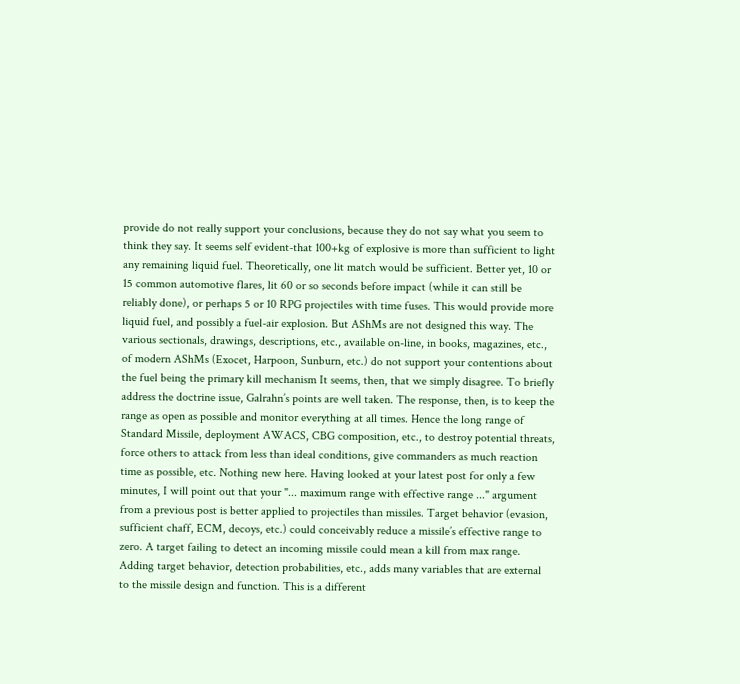provide do not really support your conclusions, because they do not say what you seem to think they say. It seems self evident-that 100+kg of explosive is more than sufficient to light any remaining liquid fuel. Theoretically, one lit match would be sufficient. Better yet, 10 or 15 common automotive flares, lit 60 or so seconds before impact (while it can still be reliably done), or perhaps 5 or 10 RPG projectiles with time fuses. This would provide more liquid fuel, and possibly a fuel-air explosion. But AShMs are not designed this way. The various sectionals, drawings, descriptions, etc., available on-line, in books, magazines, etc., of modern AShMs (Exocet, Harpoon, Sunburn, etc.) do not support your contentions about the fuel being the primary kill mechanism It seems, then, that we simply disagree. To briefly address the doctrine issue, Galrahn’s points are well taken. The response, then, is to keep the range as open as possible and monitor everything at all times. Hence the long range of Standard Missile, deployment AWACS, CBG composition, etc., to destroy potential threats, force others to attack from less than ideal conditions, give commanders as much reaction time as possible, etc. Nothing new here. Having looked at your latest post for only a few minutes, I will point out that your "... maximum range with effective range ..." argument from a previous post is better applied to projectiles than missiles. Target behavior (evasion, sufficient chaff, ECM, decoys, etc.) could conceivably reduce a missile’s effective range to zero. A target failing to detect an incoming missile could mean a kill from max range. Adding target behavior, detection probabilities, etc., adds many variables that are external to the missile design and function. This is a different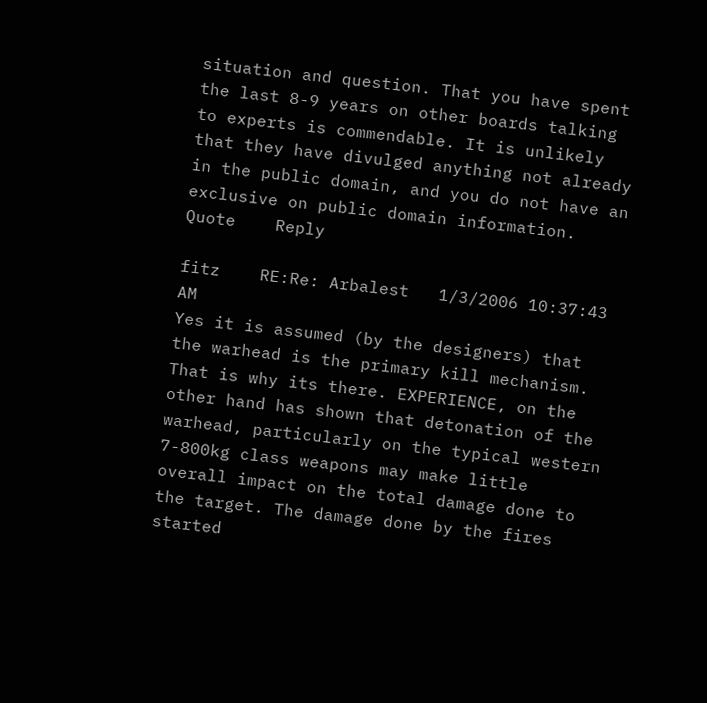situation and question. That you have spent the last 8-9 years on other boards talking to experts is commendable. It is unlikely that they have divulged anything not already in the public domain, and you do not have an exclusive on public domain information.
Quote    Reply

fitz    RE:Re: Arbalest   1/3/2006 10:37:43 AM
Yes it is assumed (by the designers) that the warhead is the primary kill mechanism. That is why its there. EXPERIENCE, on the other hand has shown that detonation of the warhead, particularly on the typical western 7-800kg class weapons may make little overall impact on the total damage done to the target. The damage done by the fires started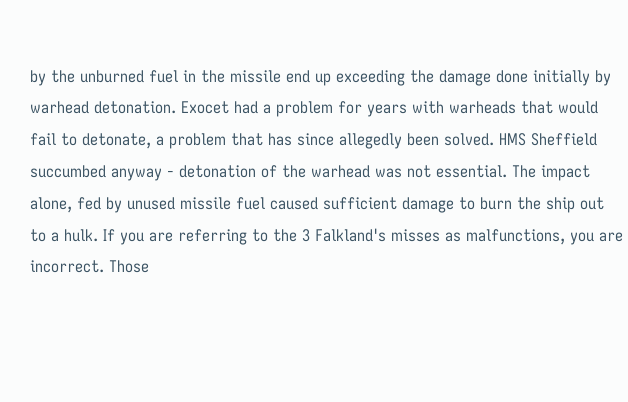by the unburned fuel in the missile end up exceeding the damage done initially by warhead detonation. Exocet had a problem for years with warheads that would fail to detonate, a problem that has since allegedly been solved. HMS Sheffield succumbed anyway - detonation of the warhead was not essential. The impact alone, fed by unused missile fuel caused sufficient damage to burn the ship out to a hulk. If you are referring to the 3 Falkland's misses as malfunctions, you are incorrect. Those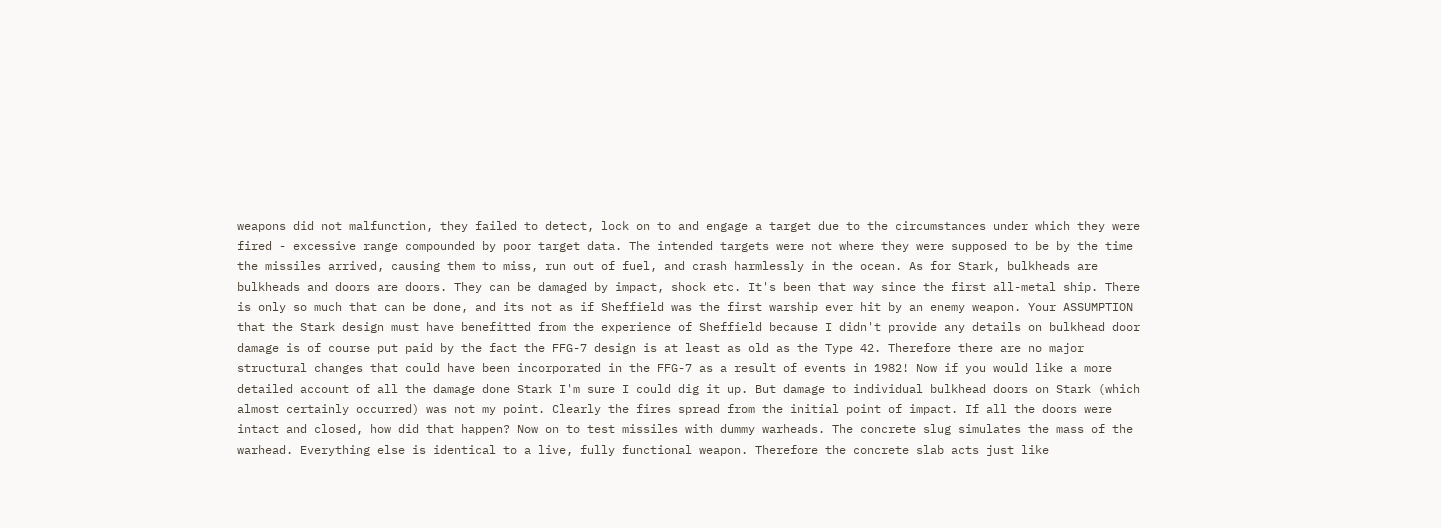weapons did not malfunction, they failed to detect, lock on to and engage a target due to the circumstances under which they were fired - excessive range compounded by poor target data. The intended targets were not where they were supposed to be by the time the missiles arrived, causing them to miss, run out of fuel, and crash harmlessly in the ocean. As for Stark, bulkheads are bulkheads and doors are doors. They can be damaged by impact, shock etc. It's been that way since the first all-metal ship. There is only so much that can be done, and its not as if Sheffield was the first warship ever hit by an enemy weapon. Your ASSUMPTION that the Stark design must have benefitted from the experience of Sheffield because I didn't provide any details on bulkhead door damage is of course put paid by the fact the FFG-7 design is at least as old as the Type 42. Therefore there are no major structural changes that could have been incorporated in the FFG-7 as a result of events in 1982! Now if you would like a more detailed account of all the damage done Stark I'm sure I could dig it up. But damage to individual bulkhead doors on Stark (which almost certainly occurred) was not my point. Clearly the fires spread from the initial point of impact. If all the doors were intact and closed, how did that happen? Now on to test missiles with dummy warheads. The concrete slug simulates the mass of the warhead. Everything else is identical to a live, fully functional weapon. Therefore the concrete slab acts just like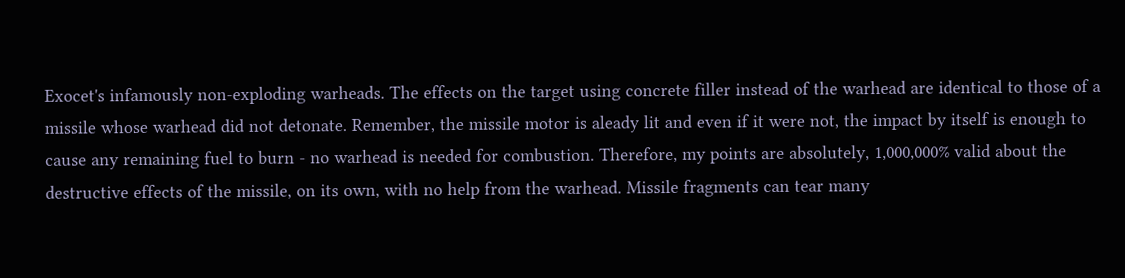Exocet's infamously non-exploding warheads. The effects on the target using concrete filler instead of the warhead are identical to those of a missile whose warhead did not detonate. Remember, the missile motor is aleady lit and even if it were not, the impact by itself is enough to cause any remaining fuel to burn - no warhead is needed for combustion. Therefore, my points are absolutely, 1,000,000% valid about the destructive effects of the missile, on its own, with no help from the warhead. Missile fragments can tear many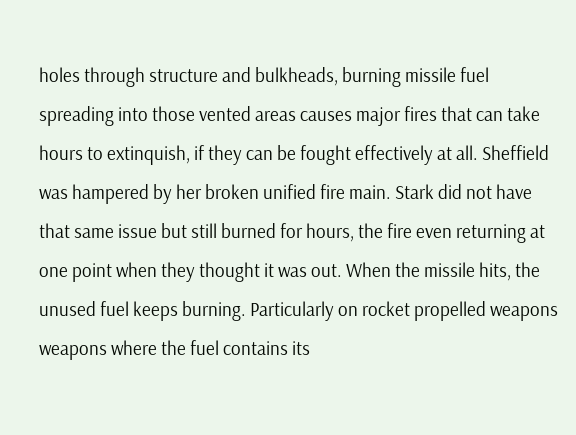holes through structure and bulkheads, burning missile fuel spreading into those vented areas causes major fires that can take hours to extinquish, if they can be fought effectively at all. Sheffield was hampered by her broken unified fire main. Stark did not have that same issue but still burned for hours, the fire even returning at one point when they thought it was out. When the missile hits, the unused fuel keeps burning. Particularly on rocket propelled weapons weapons where the fuel contains its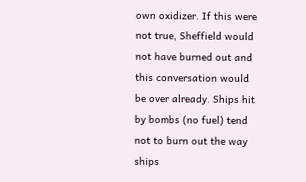own oxidizer. If this were not true, Sheffield would not have burned out and this conversation would be over already. Ships hit by bombs (no fuel) tend not to burn out the way ships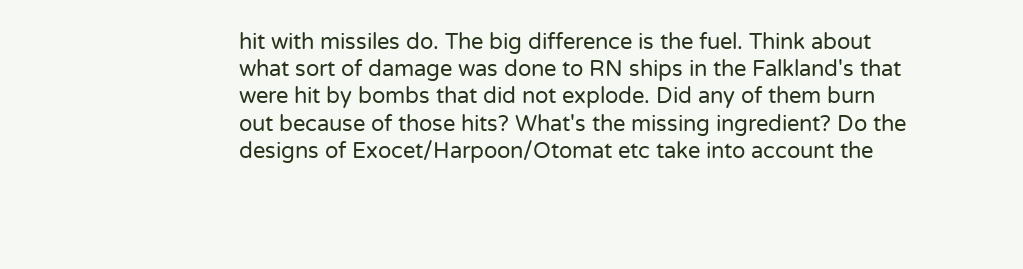hit with missiles do. The big difference is the fuel. Think about what sort of damage was done to RN ships in the Falkland's that were hit by bombs that did not explode. Did any of them burn out because of those hits? What's the missing ingredient? Do the designs of Exocet/Harpoon/Otomat etc take into account the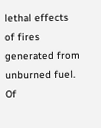lethal effects of fires generated from unburned fuel. Of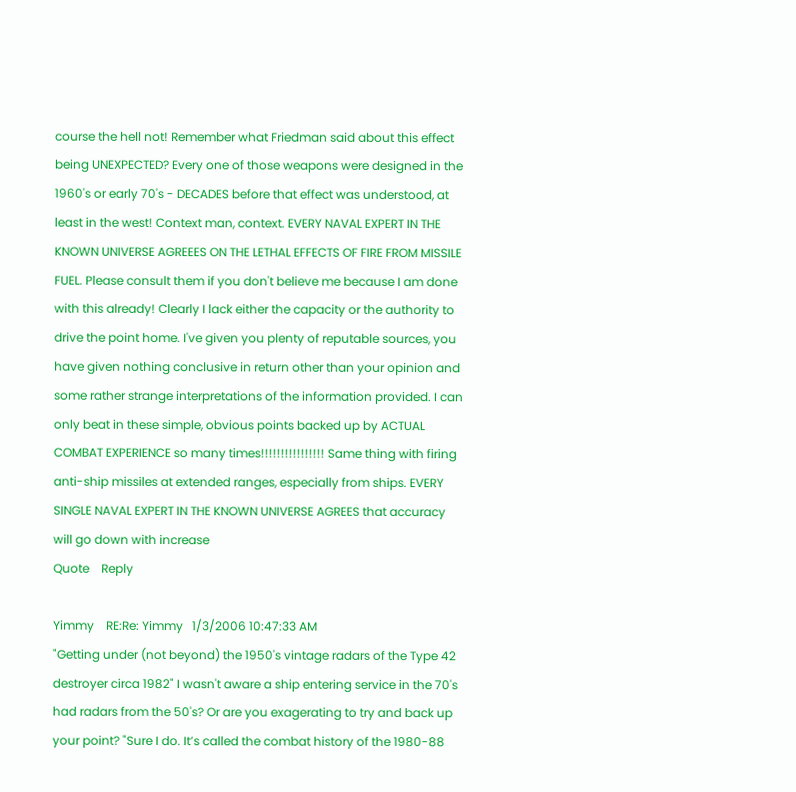course the hell not! Remember what Friedman said about this effect being UNEXPECTED? Every one of those weapons were designed in the 1960's or early 70's - DECADES before that effect was understood, at least in the west! Context man, context. EVERY NAVAL EXPERT IN THE KNOWN UNIVERSE AGREEES ON THE LETHAL EFFECTS OF FIRE FROM MISSILE FUEL. Please consult them if you don't believe me because I am done with this already! Clearly I lack either the capacity or the authority to drive the point home. I've given you plenty of reputable sources, you have given nothing conclusive in return other than your opinion and some rather strange interpretations of the information provided. I can only beat in these simple, obvious points backed up by ACTUAL COMBAT EXPERIENCE so many times!!!!!!!!!!!!!!!! Same thing with firing anti-ship missiles at extended ranges, especially from ships. EVERY SINGLE NAVAL EXPERT IN THE KNOWN UNIVERSE AGREES that accuracy will go down with increase
Quote    Reply

Yimmy    RE:Re: Yimmy   1/3/2006 10:47:33 AM
"Getting under (not beyond) the 1950's vintage radars of the Type 42 destroyer circa 1982" I wasn't aware a ship entering service in the 70's had radars from the 50's? Or are you exagerating to try and back up your point? "Sure I do. It’s called the combat history of the 1980-88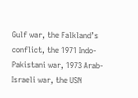Gulf war, the Falkland’s conflict, the 1971 Indo-Pakistani war, 1973 Arab-Israeli war, the USN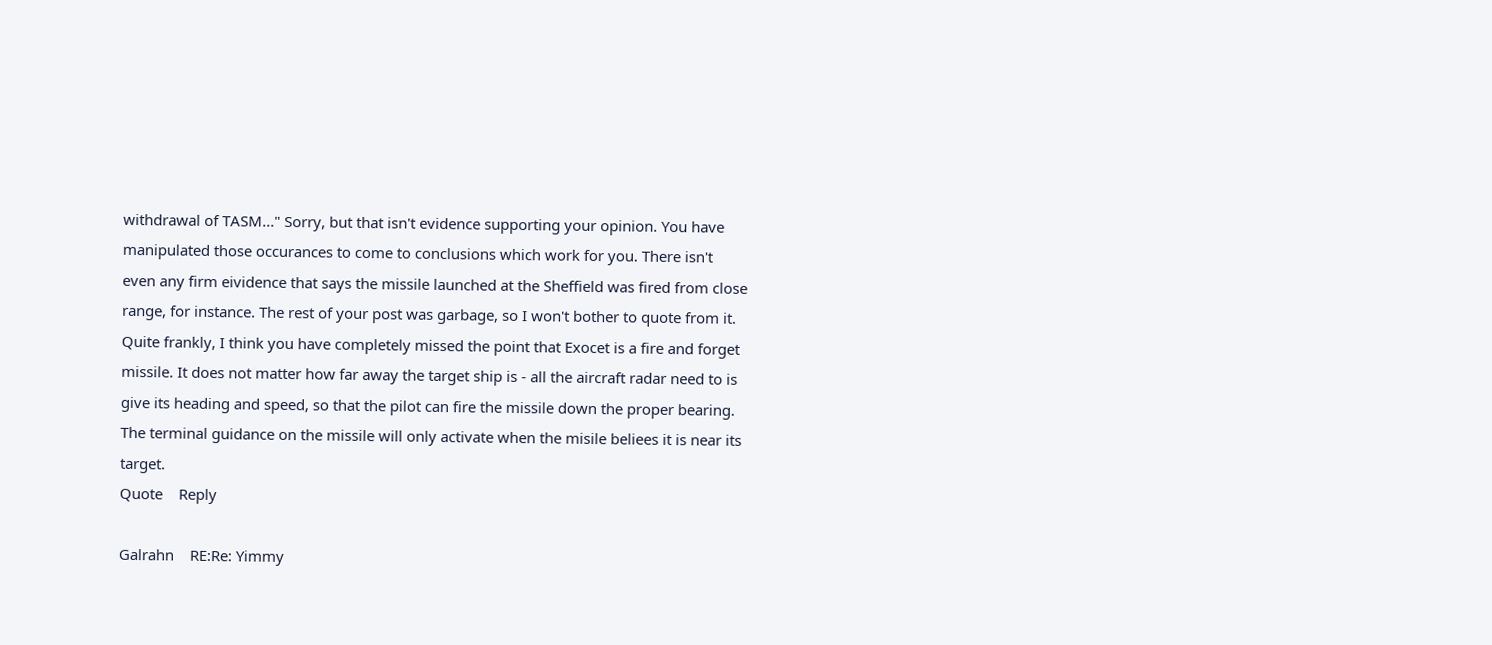withdrawal of TASM..." Sorry, but that isn't evidence supporting your opinion. You have manipulated those occurances to come to conclusions which work for you. There isn't even any firm eividence that says the missile launched at the Sheffield was fired from close range, for instance. The rest of your post was garbage, so I won't bother to quote from it. Quite frankly, I think you have completely missed the point that Exocet is a fire and forget missile. It does not matter how far away the target ship is - all the aircraft radar need to is give its heading and speed, so that the pilot can fire the missile down the proper bearing. The terminal guidance on the missile will only activate when the misile beliees it is near its target.
Quote    Reply

Galrahn    RE:Re: Yimmy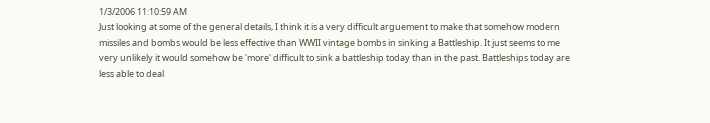1/3/2006 11:10:59 AM
Just looking at some of the general details, I think it is a very difficult arguement to make that somehow modern missiles and bombs would be less effective than WWII vintage bombs in sinking a Battleship. It just seems to me very unlikely it would somehow be 'more' difficult to sink a battleship today than in the past. Battleships today are less able to deal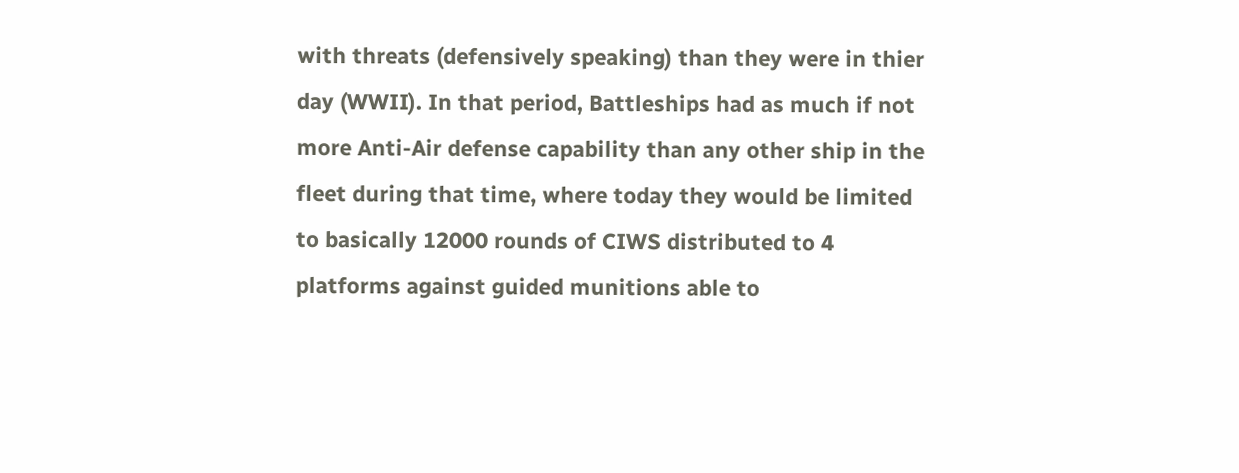with threats (defensively speaking) than they were in thier day (WWII). In that period, Battleships had as much if not more Anti-Air defense capability than any other ship in the fleet during that time, where today they would be limited to basically 12000 rounds of CIWS distributed to 4 platforms against guided munitions able to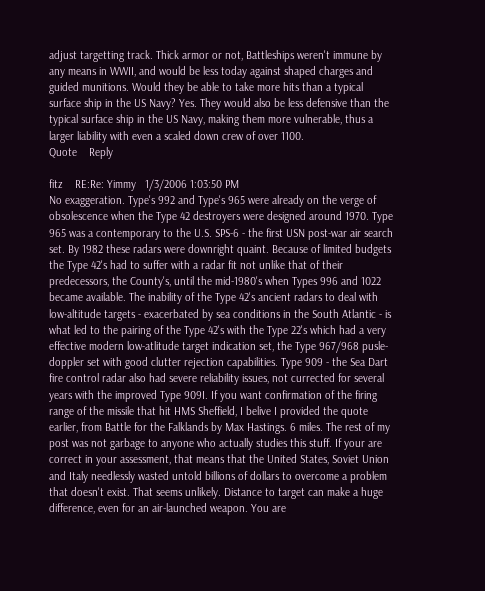adjust targetting track. Thick armor or not, Battleships weren't immune by any means in WWII, and would be less today against shaped charges and guided munitions. Would they be able to take more hits than a typical surface ship in the US Navy? Yes. They would also be less defensive than the typical surface ship in the US Navy, making them more vulnerable, thus a larger liability with even a scaled down crew of over 1100.
Quote    Reply

fitz    RE:Re: Yimmy   1/3/2006 1:03:50 PM
No exaggeration. Type's 992 and Type's 965 were already on the verge of obsolescence when the Type 42 destroyers were designed around 1970. Type 965 was a contemporary to the U.S. SPS-6 - the first USN post-war air search set. By 1982 these radars were downright quaint. Because of limited budgets the Type 42's had to suffer with a radar fit not unlike that of their predecessors, the County's, until the mid-1980's when Types 996 and 1022 became available. The inability of the Type 42's ancient radars to deal with low-altitude targets - exacerbated by sea conditions in the South Atlantic - is what led to the pairing of the Type 42's with the Type 22's which had a very effective modern low-atlitude target indication set, the Type 967/968 pusle-doppler set with good clutter rejection capabilities. Type 909 - the Sea Dart fire control radar also had severe reliability issues, not currected for several years with the improved Type 909I. If you want confirmation of the firing range of the missile that hit HMS Sheffield, I belive I provided the quote earlier, from Battle for the Falklands by Max Hastings. 6 miles. The rest of my post was not garbage to anyone who actually studies this stuff. If your are correct in your assessment, that means that the United States, Soviet Union and Italy needlessly wasted untold billions of dollars to overcome a problem that doesn't exist. That seems unlikely. Distance to target can make a huge difference, even for an air-launched weapon. You are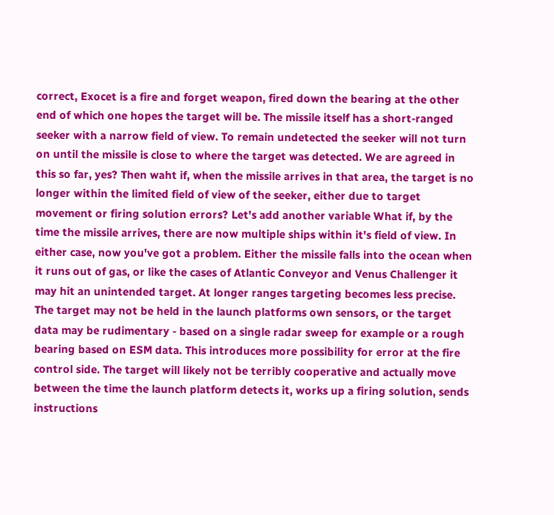correct, Exocet is a fire and forget weapon, fired down the bearing at the other end of which one hopes the target will be. The missile itself has a short-ranged seeker with a narrow field of view. To remain undetected the seeker will not turn on until the missile is close to where the target was detected. We are agreed in this so far, yes? Then waht if, when the missile arrives in that area, the target is no longer within the limited field of view of the seeker, either due to target movement or firing solution errors? Let's add another variable What if, by the time the missile arrives, there are now multiple ships within it's field of view. In either case, now you've got a problem. Either the missile falls into the ocean when it runs out of gas, or like the cases of Atlantic Conveyor and Venus Challenger it may hit an unintended target. At longer ranges targeting becomes less precise. The target may not be held in the launch platforms own sensors, or the target data may be rudimentary - based on a single radar sweep for example or a rough bearing based on ESM data. This introduces more possibility for error at the fire control side. The target will likely not be terribly cooperative and actually move between the time the launch platform detects it, works up a firing solution, sends instructions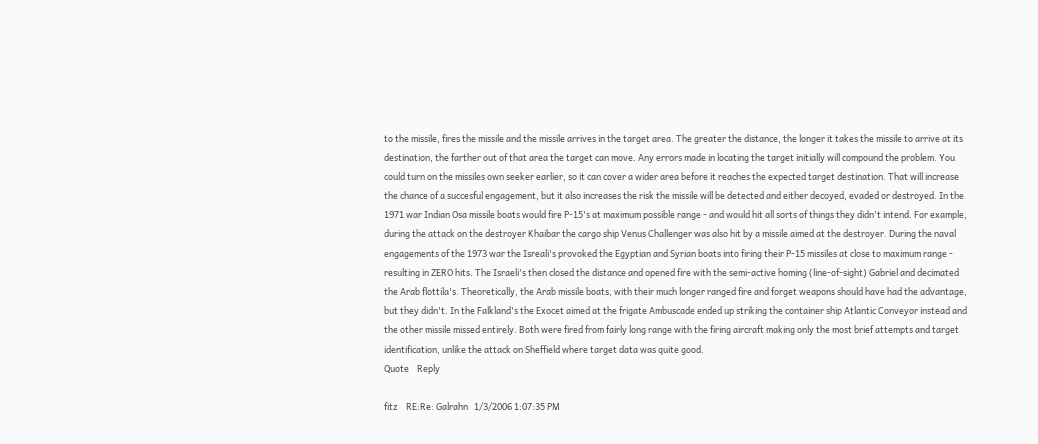to the missile, fires the missile and the missile arrives in the target area. The greater the distance, the longer it takes the missile to arrive at its destination, the farther out of that area the target can move. Any errors made in locating the target initially will compound the problem. You could turn on the missiles own seeker earlier, so it can cover a wider area before it reaches the expected target destination. That will increase the chance of a succesful engagement, but it also increases the risk the missile will be detected and either decoyed, evaded or destroyed. In the 1971 war Indian Osa missile boats would fire P-15's at maximum possible range - and would hit all sorts of things they didn't intend. For example, during the attack on the destroyer Khaibar the cargo ship Venus Challenger was also hit by a missile aimed at the destroyer. During the naval engagements of the 1973 war the Isreali's provoked the Egyptian and Syrian boats into firing their P-15 missiles at close to maximum range - resulting in ZERO hits. The Israeli's then closed the distance and opened fire with the semi-active homing (line-of-sight) Gabriel and decimated the Arab flottila's. Theoretically, the Arab missile boats, with their much longer ranged fire and forget weapons should have had the advantage, but they didn't. In the Falkland's the Exocet aimed at the frigate Ambuscade ended up striking the container ship Atlantic Conveyor instead and the other missile missed entirely. Both were fired from fairly long range with the firing aircraft making only the most brief attempts and target identification, unlike the attack on Sheffield where target data was quite good.
Quote    Reply

fitz    RE:Re: Galrahn   1/3/2006 1:07:35 PM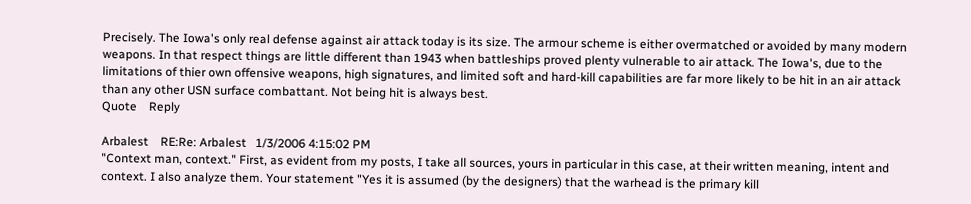Precisely. The Iowa's only real defense against air attack today is its size. The armour scheme is either overmatched or avoided by many modern weapons. In that respect things are little different than 1943 when battleships proved plenty vulnerable to air attack. The Iowa's, due to the limitations of thier own offensive weapons, high signatures, and limited soft and hard-kill capabilities are far more likely to be hit in an air attack than any other USN surface combattant. Not being hit is always best.
Quote    Reply

Arbalest    RE:Re: Arbalest   1/3/2006 4:15:02 PM
"Context man, context." First, as evident from my posts, I take all sources, yours in particular in this case, at their written meaning, intent and context. I also analyze them. Your statement "Yes it is assumed (by the designers) that the warhead is the primary kill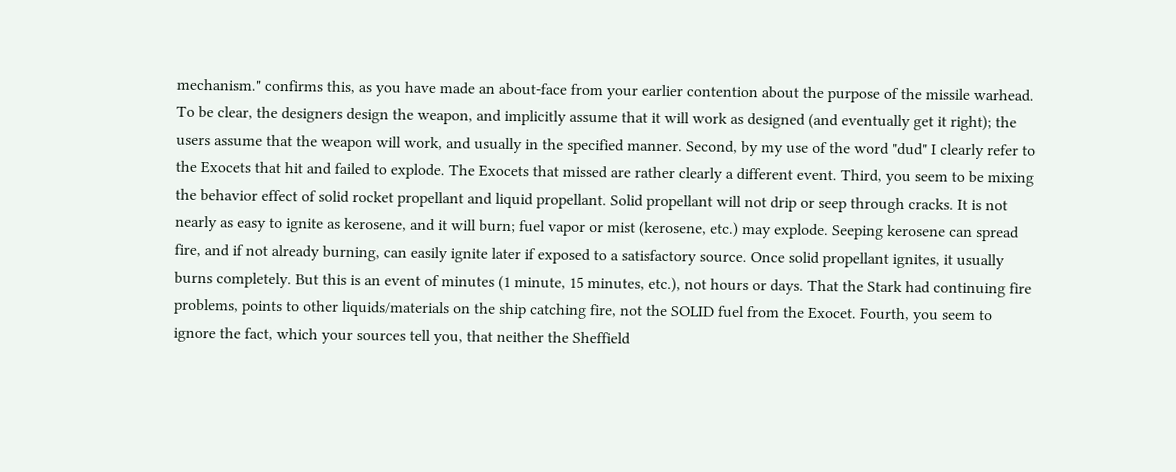mechanism." confirms this, as you have made an about-face from your earlier contention about the purpose of the missile warhead. To be clear, the designers design the weapon, and implicitly assume that it will work as designed (and eventually get it right); the users assume that the weapon will work, and usually in the specified manner. Second, by my use of the word "dud" I clearly refer to the Exocets that hit and failed to explode. The Exocets that missed are rather clearly a different event. Third, you seem to be mixing the behavior effect of solid rocket propellant and liquid propellant. Solid propellant will not drip or seep through cracks. It is not nearly as easy to ignite as kerosene, and it will burn; fuel vapor or mist (kerosene, etc.) may explode. Seeping kerosene can spread fire, and if not already burning, can easily ignite later if exposed to a satisfactory source. Once solid propellant ignites, it usually burns completely. But this is an event of minutes (1 minute, 15 minutes, etc.), not hours or days. That the Stark had continuing fire problems, points to other liquids/materials on the ship catching fire, not the SOLID fuel from the Exocet. Fourth, you seem to ignore the fact, which your sources tell you, that neither the Sheffield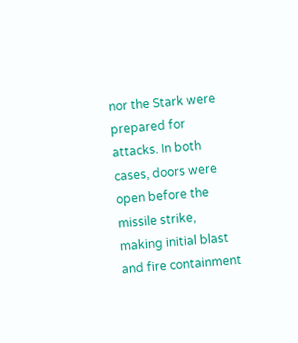nor the Stark were prepared for attacks. In both cases, doors were open before the missile strike, making initial blast and fire containment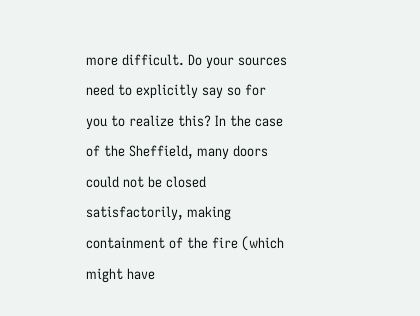more difficult. Do your sources need to explicitly say so for you to realize this? In the case of the Sheffield, many doors could not be closed satisfactorily, making containment of the fire (which might have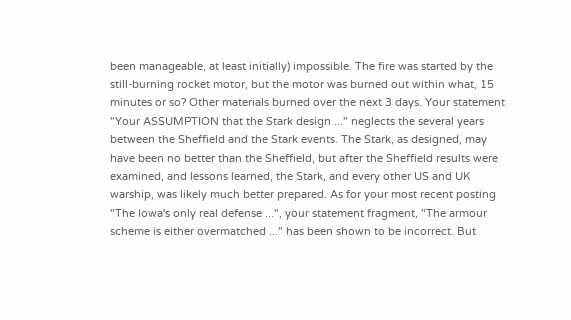been manageable, at least initially) impossible. The fire was started by the still-burning rocket motor, but the motor was burned out within what, 15 minutes or so? Other materials burned over the next 3 days. Your statement "Your ASSUMPTION that the Stark design ..." neglects the several years between the Sheffield and the Stark events. The Stark, as designed, may have been no better than the Sheffield, but after the Sheffield results were examined, and lessons learned, the Stark, and every other US and UK warship, was likely much better prepared. As for your most recent posting "The Iowa's only real defense ...", your statement fragment, "The armour scheme is either overmatched ..." has been shown to be incorrect. But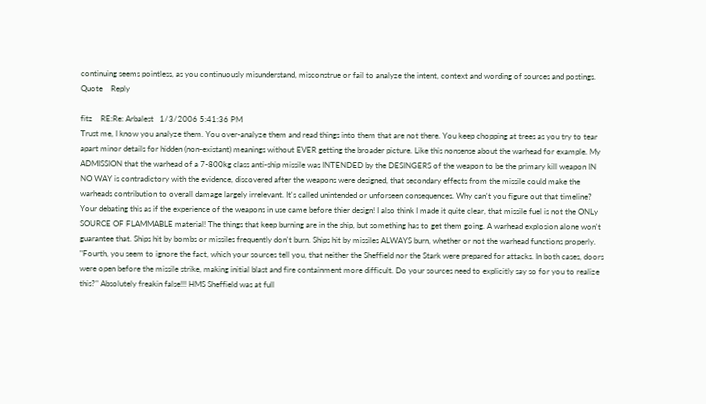continuing seems pointless, as you continuously misunderstand, misconstrue or fail to analyze the intent, context and wording of sources and postings.
Quote    Reply

fitz    RE:Re: Arbalest   1/3/2006 5:41:36 PM
Trust me, I know you analyze them. You over-analyze them and read things into them that are not there. You keep chopping at trees as you try to tear apart minor details for hidden (non-existant) meanings without EVER getting the broader picture. Like this nonsense about the warhead for example. My ADMISSION that the warhead of a 7-800kg class anti-ship missile was INTENDED by the DESINGERS of the weapon to be the primary kill weapon IN NO WAY is contradictory with the evidence, discovered after the weapons were designed, that secondary effects from the missile could make the warheads contribution to overall damage largely irrelevant. It's called unintended or unforseen consequences. Why can't you figure out that timeline? Your debating this as if the experience of the weapons in use came before thier design! I also think I made it quite clear, that missile fuel is not the ONLy SOURCE OF FLAMMABLE material! The things that keep burning are in the ship, but something has to get them going. A warhead explosion alone won't guarantee that. Ships hit by bombs or missiles frequently don't burn. Ships hit by missiles ALWAYS burn, whether or not the warhead functions properly. "Fourth, you seem to ignore the fact, which your sources tell you, that neither the Sheffield nor the Stark were prepared for attacks. In both cases, doors were open before the missile strike, making initial blast and fire containment more difficult. Do your sources need to explicitly say so for you to realize this?" Absolutely freakin false!!! HMS Sheffield was at full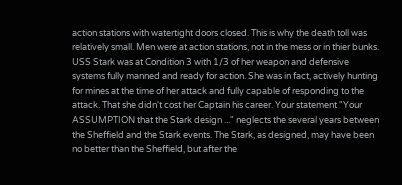action stations with watertight doors closed. This is why the death toll was relatively small. Men were at action stations, not in the mess or in thier bunks. USS Stark was at Condition 3 with 1/3 of her weapon and defensive systems fully manned and ready for action. She was in fact, actively hunting for mines at the time of her attack and fully capable of responding to the attack. That she didn't cost her Captain his career. Your statement "Your ASSUMPTION that the Stark design ..." neglects the several years between the Sheffield and the Stark events. The Stark, as designed, may have been no better than the Sheffield, but after the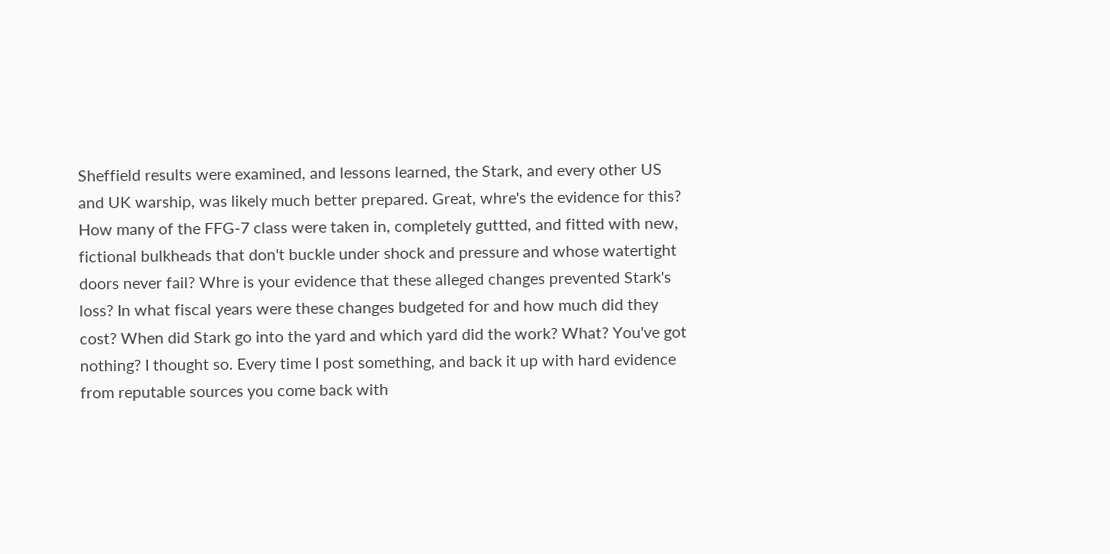Sheffield results were examined, and lessons learned, the Stark, and every other US and UK warship, was likely much better prepared. Great, whre's the evidence for this? How many of the FFG-7 class were taken in, completely guttted, and fitted with new, fictional bulkheads that don't buckle under shock and pressure and whose watertight doors never fail? Whre is your evidence that these alleged changes prevented Stark's loss? In what fiscal years were these changes budgeted for and how much did they cost? When did Stark go into the yard and which yard did the work? What? You've got nothing? I thought so. Every time I post something, and back it up with hard evidence from reputable sources you come back with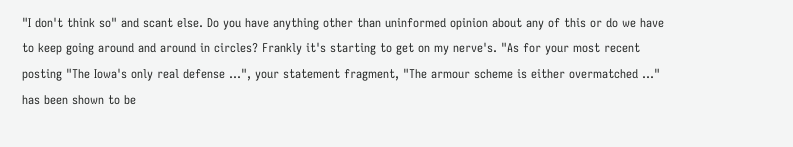"I don't think so" and scant else. Do you have anything other than uninformed opinion about any of this or do we have to keep going around and around in circles? Frankly it's starting to get on my nerve's. "As for your most recent posting "The Iowa's only real defense ...", your statement fragment, "The armour scheme is either overmatched ..." has been shown to be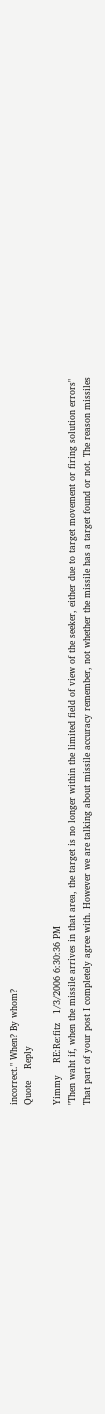incorrect." When? By whom?
Quote    Reply

Yimmy    RE:Re:fitz   1/3/2006 6:30:36 PM
"Then waht if, when the missile arrives in that area, the target is no longer within the limited field of view of the seeker, either due to target movement or firing solution errors" That part of your post I completely agree with. However we are talking about missile accuracy remember, not whether the missile has a target found or not. The reason missiles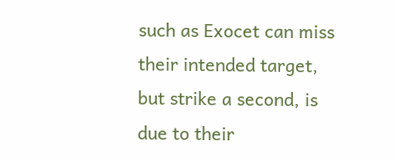such as Exocet can miss their intended target, but strike a second, is due to their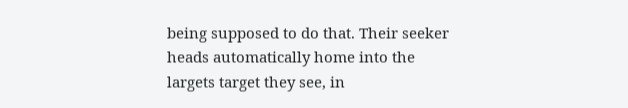being supposed to do that. Their seeker heads automatically home into the largets target they see, in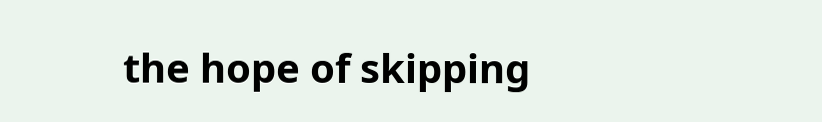the hope of skipping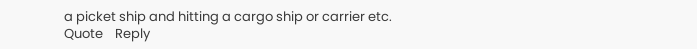a picket ship and hitting a cargo ship or carrier etc.
Quote    Reply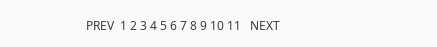PREV  1 2 3 4 5 6 7 8 9 10 11   NEXT